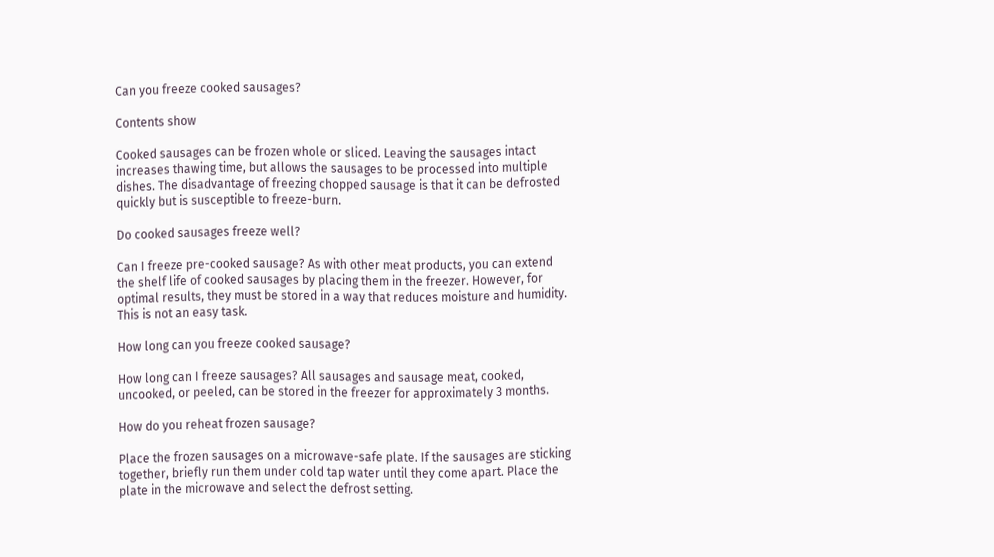Can you freeze cooked sausages?

Contents show

Cooked sausages can be frozen whole or sliced. Leaving the sausages intact increases thawing time, but allows the sausages to be processed into multiple dishes. The disadvantage of freezing chopped sausage is that it can be defrosted quickly but is susceptible to freeze-burn.

Do cooked sausages freeze well?

Can I freeze pre-cooked sausage? As with other meat products, you can extend the shelf life of cooked sausages by placing them in the freezer. However, for optimal results, they must be stored in a way that reduces moisture and humidity. This is not an easy task.

How long can you freeze cooked sausage?

How long can I freeze sausages? All sausages and sausage meat, cooked, uncooked, or peeled, can be stored in the freezer for approximately 3 months.

How do you reheat frozen sausage?

Place the frozen sausages on a microwave-safe plate. If the sausages are sticking together, briefly run them under cold tap water until they come apart. Place the plate in the microwave and select the defrost setting.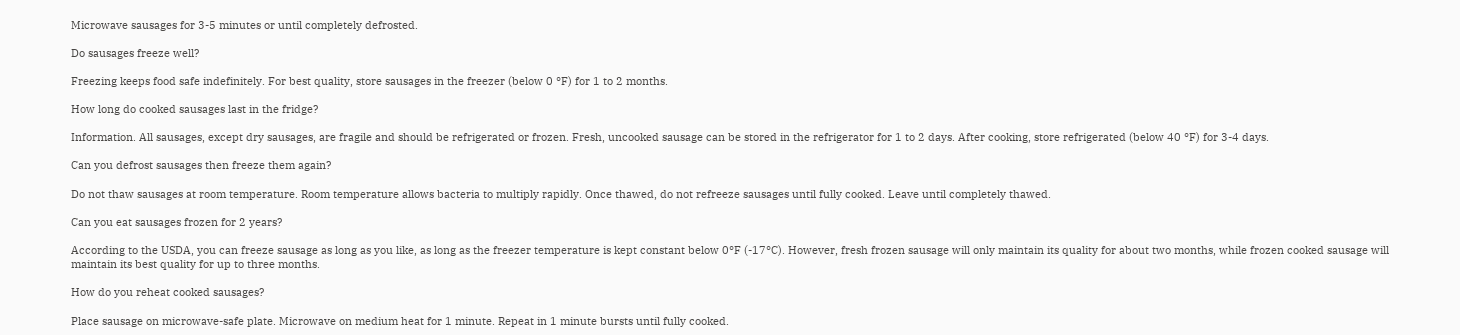Microwave sausages for 3-5 minutes or until completely defrosted.

Do sausages freeze well?

Freezing keeps food safe indefinitely. For best quality, store sausages in the freezer (below 0 °F) for 1 to 2 months.

How long do cooked sausages last in the fridge?

Information. All sausages, except dry sausages, are fragile and should be refrigerated or frozen. Fresh, uncooked sausage can be stored in the refrigerator for 1 to 2 days. After cooking, store refrigerated (below 40 °F) for 3-4 days.

Can you defrost sausages then freeze them again?

Do not thaw sausages at room temperature. Room temperature allows bacteria to multiply rapidly. Once thawed, do not refreeze sausages until fully cooked. Leave until completely thawed.

Can you eat sausages frozen for 2 years?

According to the USDA, you can freeze sausage as long as you like, as long as the freezer temperature is kept constant below 0°F (-17°C). However, fresh frozen sausage will only maintain its quality for about two months, while frozen cooked sausage will maintain its best quality for up to three months.

How do you reheat cooked sausages?

Place sausage on microwave-safe plate. Microwave on medium heat for 1 minute. Repeat in 1 minute bursts until fully cooked.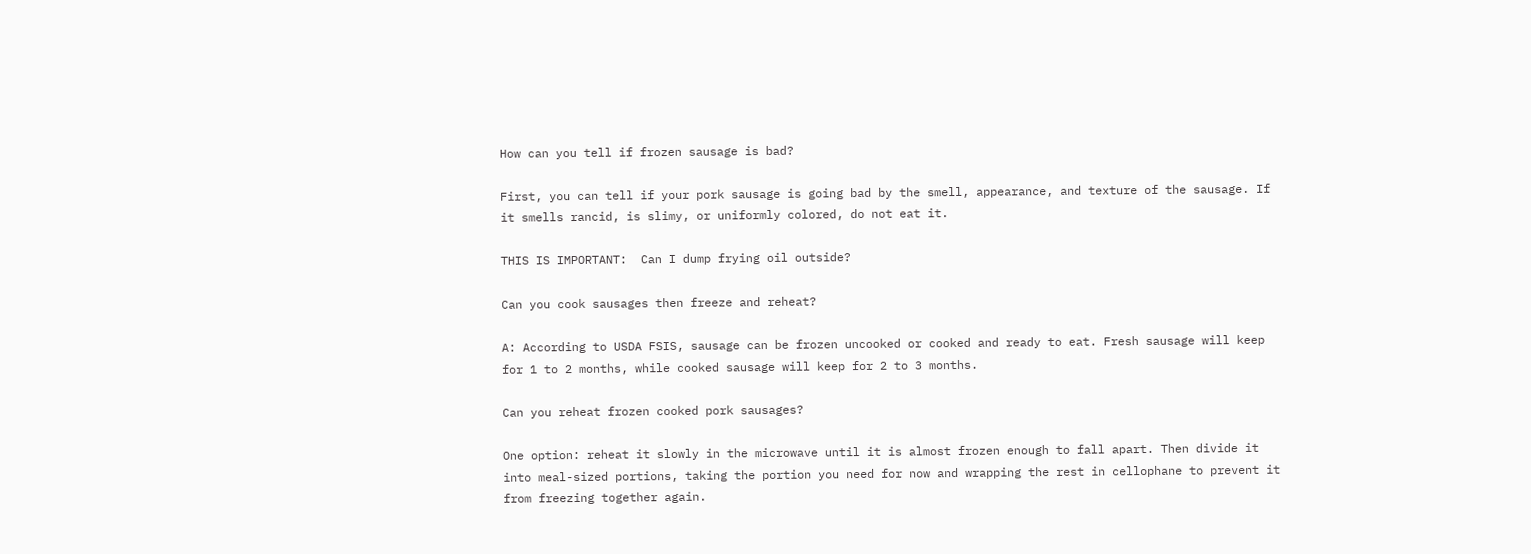How can you tell if frozen sausage is bad?

First, you can tell if your pork sausage is going bad by the smell, appearance, and texture of the sausage. If it smells rancid, is slimy, or uniformly colored, do not eat it.

THIS IS IMPORTANT:  Can I dump frying oil outside?

Can you cook sausages then freeze and reheat?

A: According to USDA FSIS, sausage can be frozen uncooked or cooked and ready to eat. Fresh sausage will keep for 1 to 2 months, while cooked sausage will keep for 2 to 3 months.

Can you reheat frozen cooked pork sausages?

One option: reheat it slowly in the microwave until it is almost frozen enough to fall apart. Then divide it into meal-sized portions, taking the portion you need for now and wrapping the rest in cellophane to prevent it from freezing together again.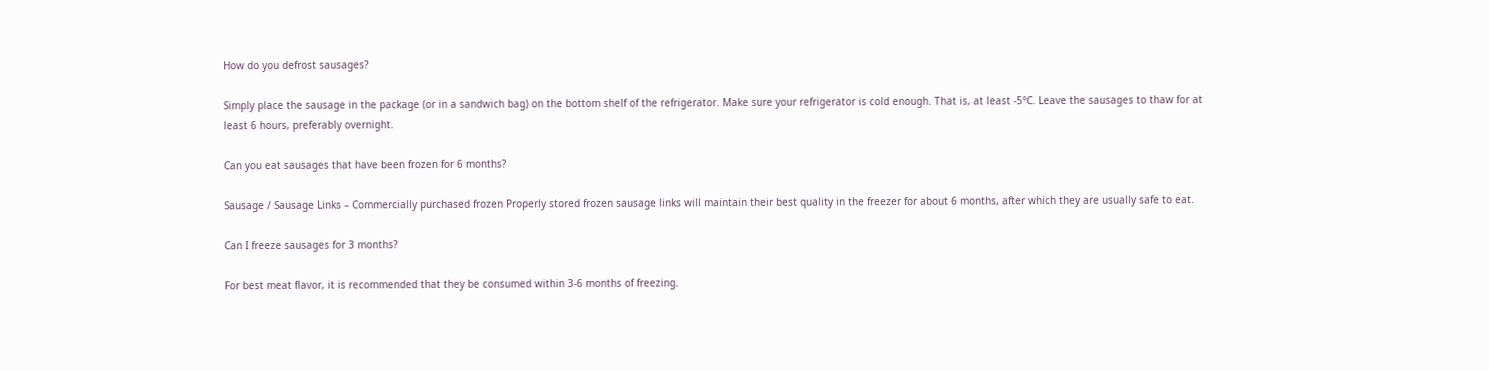How do you defrost sausages?

Simply place the sausage in the package (or in a sandwich bag) on the bottom shelf of the refrigerator. Make sure your refrigerator is cold enough. That is, at least -5°C. Leave the sausages to thaw for at least 6 hours, preferably overnight.

Can you eat sausages that have been frozen for 6 months?

Sausage / Sausage Links – Commercially purchased frozen Properly stored frozen sausage links will maintain their best quality in the freezer for about 6 months, after which they are usually safe to eat.

Can I freeze sausages for 3 months?

For best meat flavor, it is recommended that they be consumed within 3-6 months of freezing.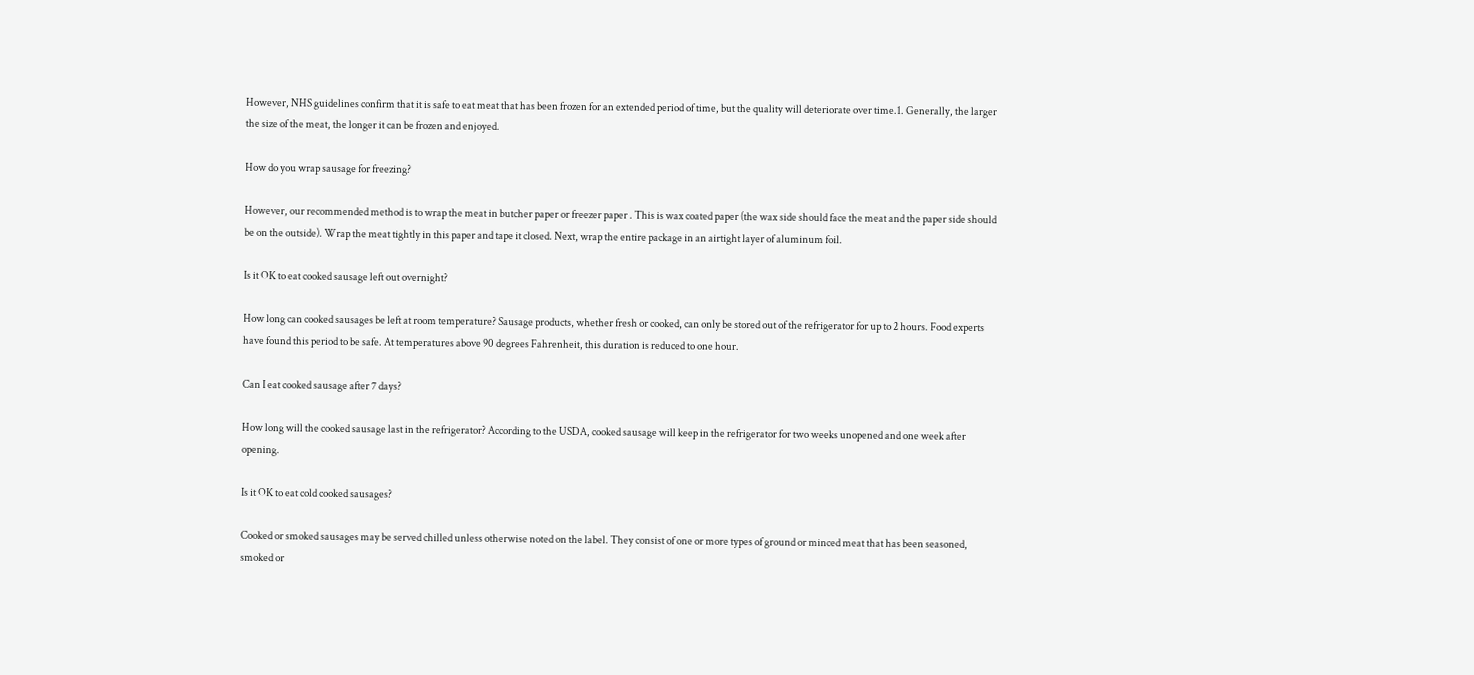However, NHS guidelines confirm that it is safe to eat meat that has been frozen for an extended period of time, but the quality will deteriorate over time.1. Generally, the larger the size of the meat, the longer it can be frozen and enjoyed.

How do you wrap sausage for freezing?

However, our recommended method is to wrap the meat in butcher paper or freezer paper . This is wax coated paper (the wax side should face the meat and the paper side should be on the outside). Wrap the meat tightly in this paper and tape it closed. Next, wrap the entire package in an airtight layer of aluminum foil.

Is it OK to eat cooked sausage left out overnight?

How long can cooked sausages be left at room temperature? Sausage products, whether fresh or cooked, can only be stored out of the refrigerator for up to 2 hours. Food experts have found this period to be safe. At temperatures above 90 degrees Fahrenheit, this duration is reduced to one hour.

Can I eat cooked sausage after 7 days?

How long will the cooked sausage last in the refrigerator? According to the USDA, cooked sausage will keep in the refrigerator for two weeks unopened and one week after opening.

Is it OK to eat cold cooked sausages?

Cooked or smoked sausages may be served chilled unless otherwise noted on the label. They consist of one or more types of ground or minced meat that has been seasoned, smoked or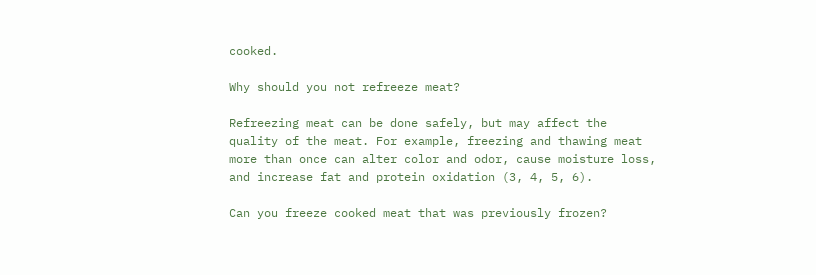cooked.

Why should you not refreeze meat?

Refreezing meat can be done safely, but may affect the quality of the meat. For example, freezing and thawing meat more than once can alter color and odor, cause moisture loss, and increase fat and protein oxidation (3, 4, 5, 6).

Can you freeze cooked meat that was previously frozen?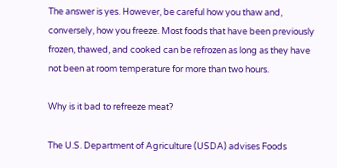The answer is yes. However, be careful how you thaw and, conversely, how you freeze. Most foods that have been previously frozen, thawed, and cooked can be refrozen as long as they have not been at room temperature for more than two hours.

Why is it bad to refreeze meat?

The U.S. Department of Agriculture (USDA) advises Foods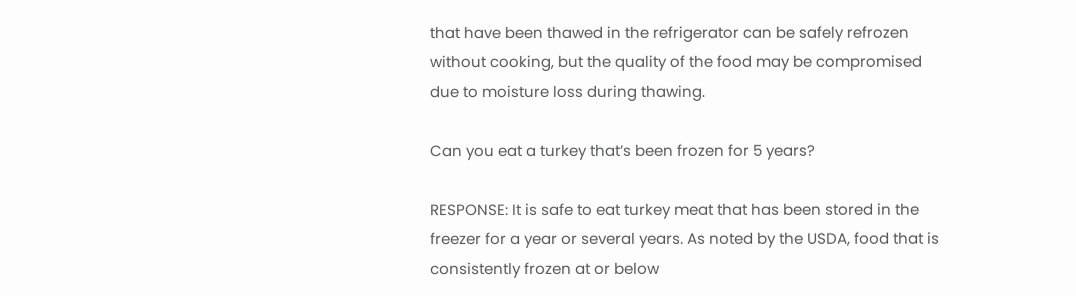that have been thawed in the refrigerator can be safely refrozen without cooking, but the quality of the food may be compromised due to moisture loss during thawing.

Can you eat a turkey that’s been frozen for 5 years?

RESPONSE: It is safe to eat turkey meat that has been stored in the freezer for a year or several years. As noted by the USDA, food that is consistently frozen at or below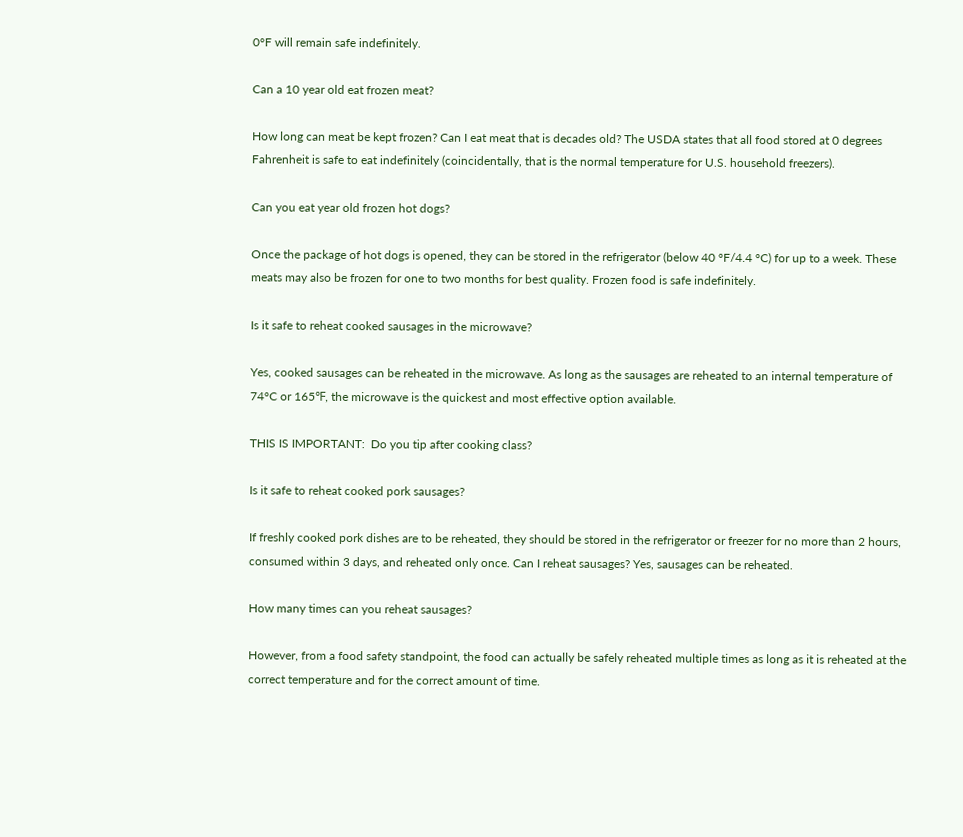0°F will remain safe indefinitely.

Can a 10 year old eat frozen meat?

How long can meat be kept frozen? Can I eat meat that is decades old? The USDA states that all food stored at 0 degrees Fahrenheit is safe to eat indefinitely (coincidentally, that is the normal temperature for U.S. household freezers).

Can you eat year old frozen hot dogs?

Once the package of hot dogs is opened, they can be stored in the refrigerator (below 40 °F/4.4 °C) for up to a week. These meats may also be frozen for one to two months for best quality. Frozen food is safe indefinitely.

Is it safe to reheat cooked sausages in the microwave?

Yes, cooked sausages can be reheated in the microwave. As long as the sausages are reheated to an internal temperature of 74°C or 165℉, the microwave is the quickest and most effective option available.

THIS IS IMPORTANT:  Do you tip after cooking class?

Is it safe to reheat cooked pork sausages?

If freshly cooked pork dishes are to be reheated, they should be stored in the refrigerator or freezer for no more than 2 hours, consumed within 3 days, and reheated only once. Can I reheat sausages? Yes, sausages can be reheated.

How many times can you reheat sausages?

However, from a food safety standpoint, the food can actually be safely reheated multiple times as long as it is reheated at the correct temperature and for the correct amount of time.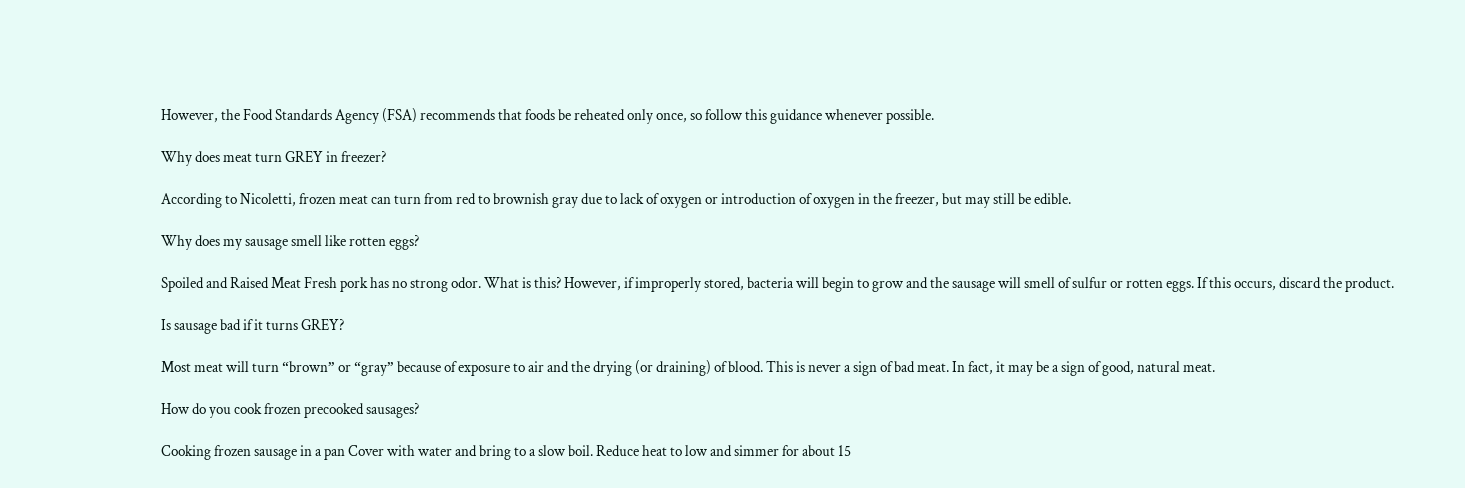However, the Food Standards Agency (FSA) recommends that foods be reheated only once, so follow this guidance whenever possible.

Why does meat turn GREY in freezer?

According to Nicoletti, frozen meat can turn from red to brownish gray due to lack of oxygen or introduction of oxygen in the freezer, but may still be edible.

Why does my sausage smell like rotten eggs?

Spoiled and Raised Meat Fresh pork has no strong odor. What is this? However, if improperly stored, bacteria will begin to grow and the sausage will smell of sulfur or rotten eggs. If this occurs, discard the product.

Is sausage bad if it turns GREY?

Most meat will turn “brown” or “gray” because of exposure to air and the drying (or draining) of blood. This is never a sign of bad meat. In fact, it may be a sign of good, natural meat.

How do you cook frozen precooked sausages?

Cooking frozen sausage in a pan Cover with water and bring to a slow boil. Reduce heat to low and simmer for about 15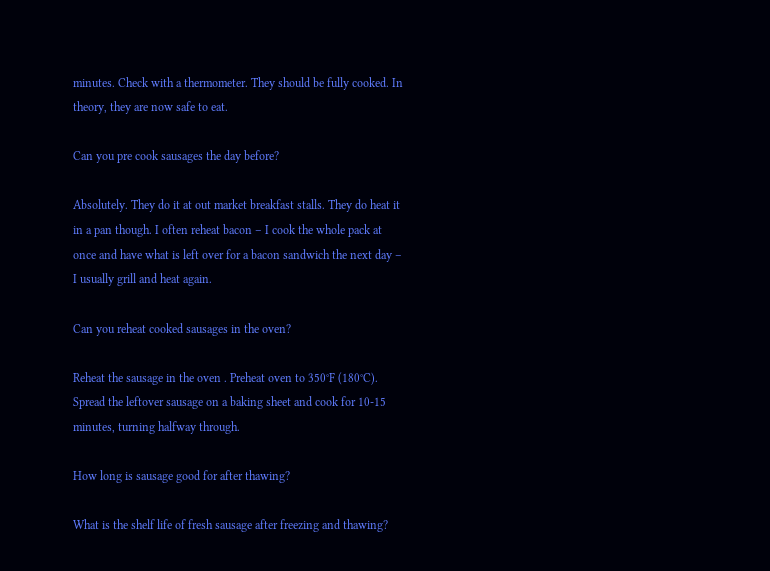minutes. Check with a thermometer. They should be fully cooked. In theory, they are now safe to eat.

Can you pre cook sausages the day before?

Absolutely. They do it at out market breakfast stalls. They do heat it in a pan though. I often reheat bacon – I cook the whole pack at once and have what is left over for a bacon sandwich the next day – I usually grill and heat again.

Can you reheat cooked sausages in the oven?

Reheat the sausage in the oven . Preheat oven to 350°F (180°C). Spread the leftover sausage on a baking sheet and cook for 10-15 minutes, turning halfway through.

How long is sausage good for after thawing?

What is the shelf life of fresh sausage after freezing and thawing?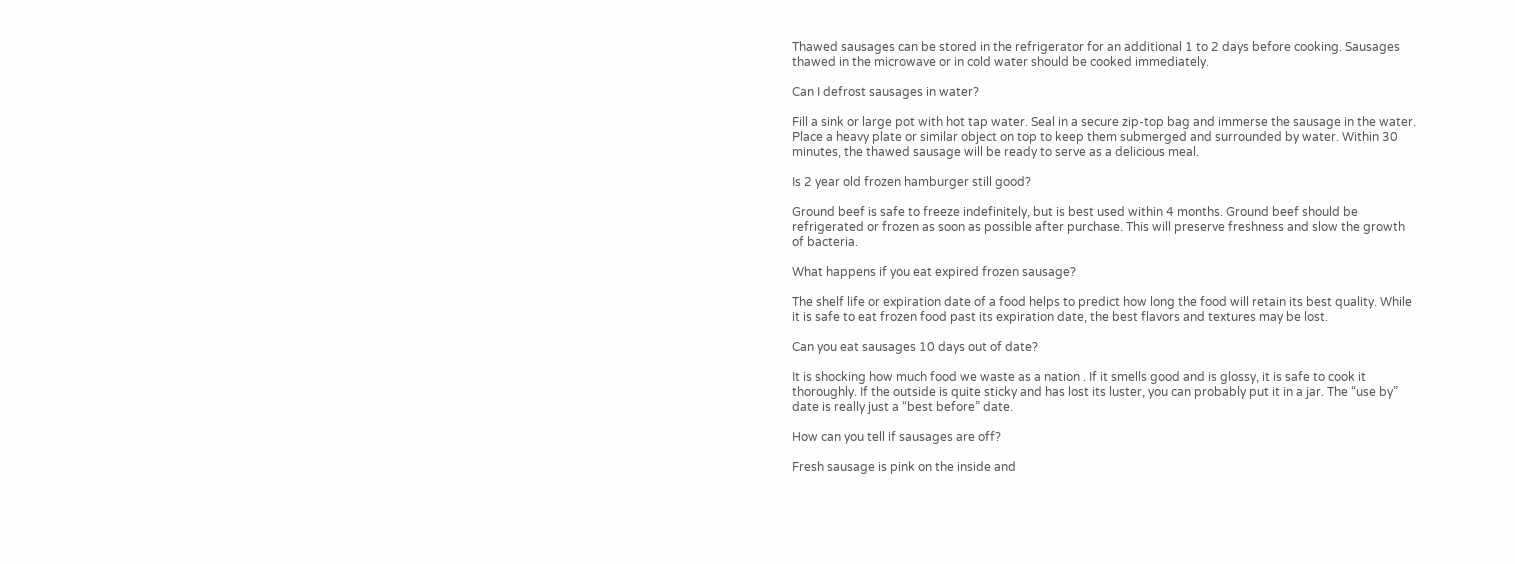Thawed sausages can be stored in the refrigerator for an additional 1 to 2 days before cooking. Sausages thawed in the microwave or in cold water should be cooked immediately.

Can I defrost sausages in water?

Fill a sink or large pot with hot tap water. Seal in a secure zip-top bag and immerse the sausage in the water. Place a heavy plate or similar object on top to keep them submerged and surrounded by water. Within 30 minutes, the thawed sausage will be ready to serve as a delicious meal.

Is 2 year old frozen hamburger still good?

Ground beef is safe to freeze indefinitely, but is best used within 4 months. Ground beef should be refrigerated or frozen as soon as possible after purchase. This will preserve freshness and slow the growth of bacteria.

What happens if you eat expired frozen sausage?

The shelf life or expiration date of a food helps to predict how long the food will retain its best quality. While it is safe to eat frozen food past its expiration date, the best flavors and textures may be lost.

Can you eat sausages 10 days out of date?

It is shocking how much food we waste as a nation . If it smells good and is glossy, it is safe to cook it thoroughly. If the outside is quite sticky and has lost its luster, you can probably put it in a jar. The “use by” date is really just a “best before” date.

How can you tell if sausages are off?

Fresh sausage is pink on the inside and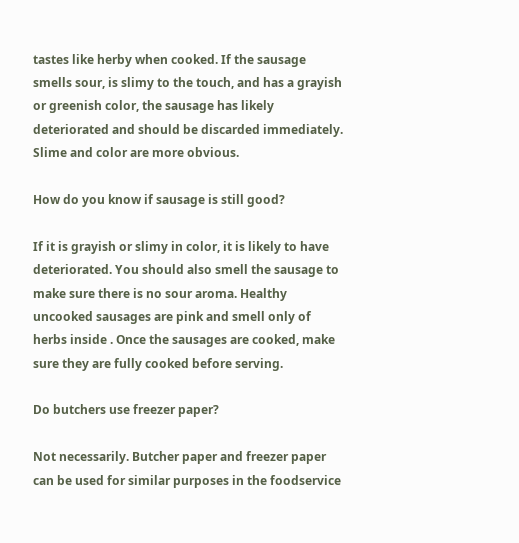tastes like herby when cooked. If the sausage smells sour, is slimy to the touch, and has a grayish or greenish color, the sausage has likely deteriorated and should be discarded immediately. Slime and color are more obvious.

How do you know if sausage is still good?

If it is grayish or slimy in color, it is likely to have deteriorated. You should also smell the sausage to make sure there is no sour aroma. Healthy uncooked sausages are pink and smell only of herbs inside . Once the sausages are cooked, make sure they are fully cooked before serving.

Do butchers use freezer paper?

Not necessarily. Butcher paper and freezer paper can be used for similar purposes in the foodservice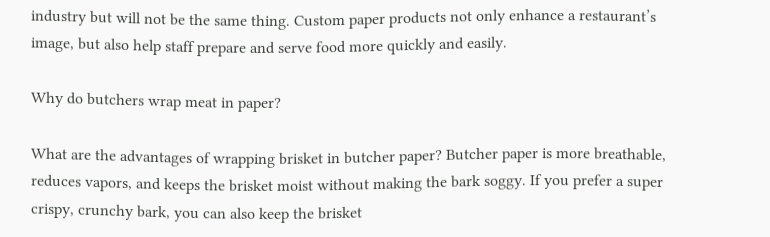industry but will not be the same thing. Custom paper products not only enhance a restaurant’s image, but also help staff prepare and serve food more quickly and easily.

Why do butchers wrap meat in paper?

What are the advantages of wrapping brisket in butcher paper? Butcher paper is more breathable, reduces vapors, and keeps the brisket moist without making the bark soggy. If you prefer a super crispy, crunchy bark, you can also keep the brisket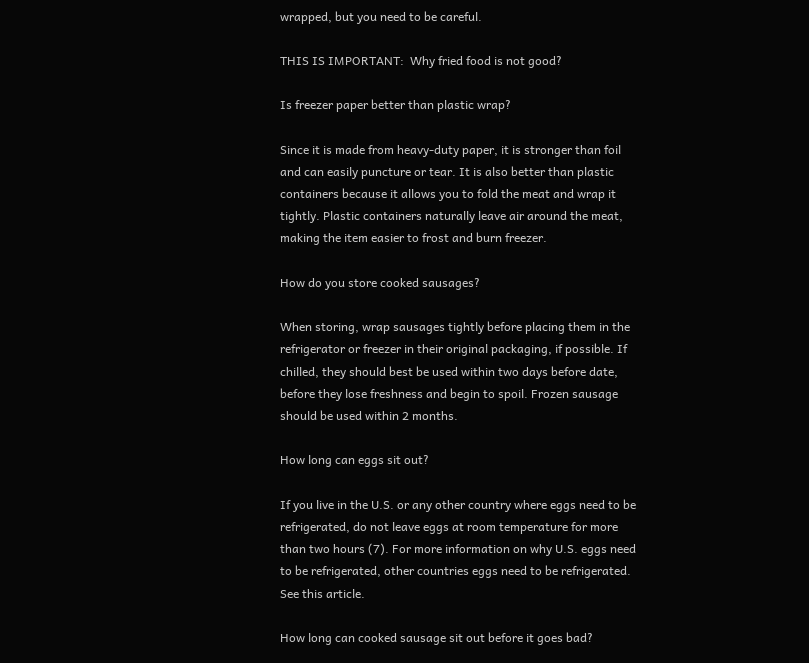wrapped, but you need to be careful.

THIS IS IMPORTANT:  Why fried food is not good?

Is freezer paper better than plastic wrap?

Since it is made from heavy-duty paper, it is stronger than foil and can easily puncture or tear. It is also better than plastic containers because it allows you to fold the meat and wrap it tightly. Plastic containers naturally leave air around the meat, making the item easier to frost and burn freezer.

How do you store cooked sausages?

When storing, wrap sausages tightly before placing them in the refrigerator or freezer in their original packaging, if possible. If chilled, they should best be used within two days before date, before they lose freshness and begin to spoil. Frozen sausage should be used within 2 months.

How long can eggs sit out?

If you live in the U.S. or any other country where eggs need to be refrigerated, do not leave eggs at room temperature for more than two hours (7). For more information on why U.S. eggs need to be refrigerated, other countries eggs need to be refrigerated. See this article.

How long can cooked sausage sit out before it goes bad?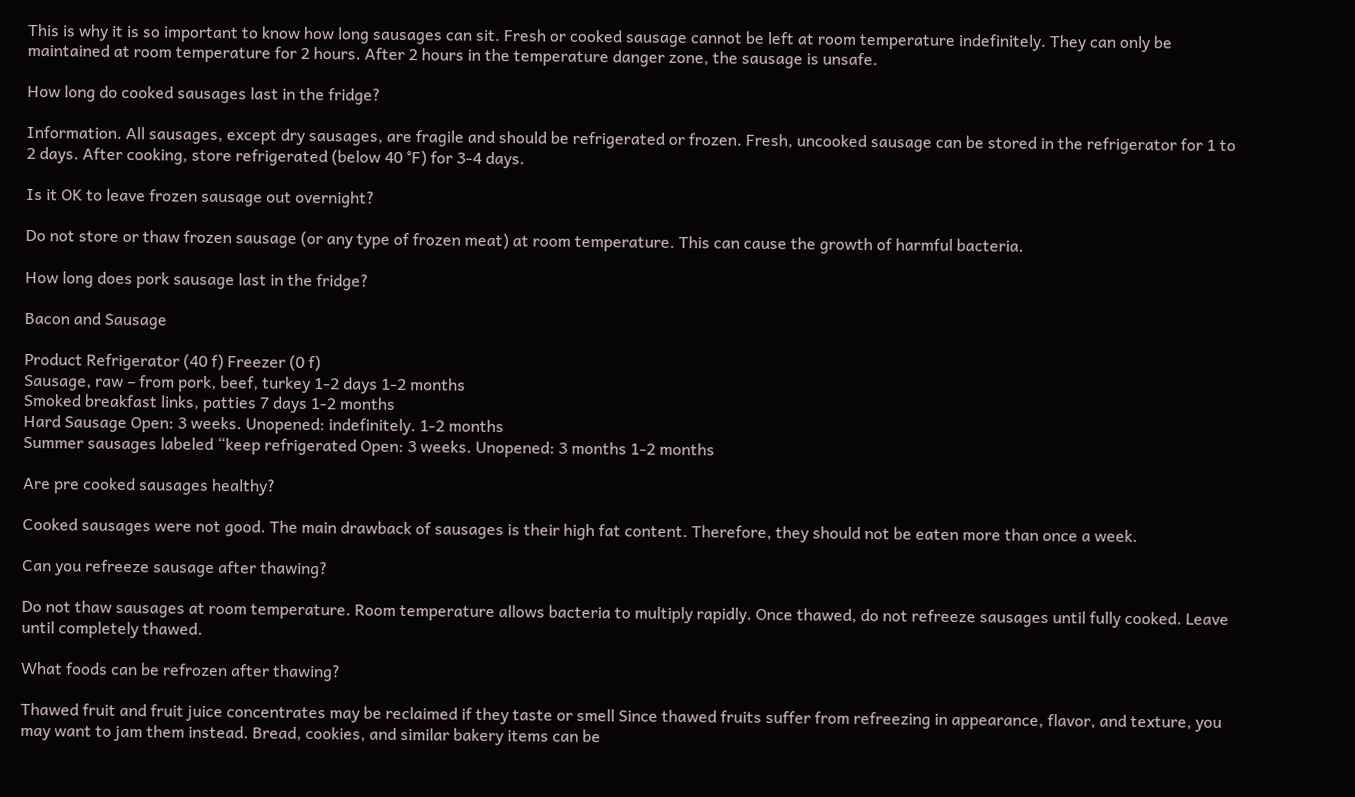This is why it is so important to know how long sausages can sit. Fresh or cooked sausage cannot be left at room temperature indefinitely. They can only be maintained at room temperature for 2 hours. After 2 hours in the temperature danger zone, the sausage is unsafe.

How long do cooked sausages last in the fridge?

Information. All sausages, except dry sausages, are fragile and should be refrigerated or frozen. Fresh, uncooked sausage can be stored in the refrigerator for 1 to 2 days. After cooking, store refrigerated (below 40 °F) for 3-4 days.

Is it OK to leave frozen sausage out overnight?

Do not store or thaw frozen sausage (or any type of frozen meat) at room temperature. This can cause the growth of harmful bacteria.

How long does pork sausage last in the fridge?

Bacon and Sausage

Product Refrigerator (40 f) Freezer (0 f)
Sausage, raw – from pork, beef, turkey 1-2 days 1-2 months
Smoked breakfast links, patties 7 days 1-2 months
Hard Sausage Open: 3 weeks. Unopened: indefinitely. 1-2 months
Summer sausages labeled “keep refrigerated Open: 3 weeks. Unopened: 3 months 1-2 months

Are pre cooked sausages healthy?

Cooked sausages were not good. The main drawback of sausages is their high fat content. Therefore, they should not be eaten more than once a week.

Can you refreeze sausage after thawing?

Do not thaw sausages at room temperature. Room temperature allows bacteria to multiply rapidly. Once thawed, do not refreeze sausages until fully cooked. Leave until completely thawed.

What foods can be refrozen after thawing?

Thawed fruit and fruit juice concentrates may be reclaimed if they taste or smell Since thawed fruits suffer from refreezing in appearance, flavor, and texture, you may want to jam them instead. Bread, cookies, and similar bakery items can be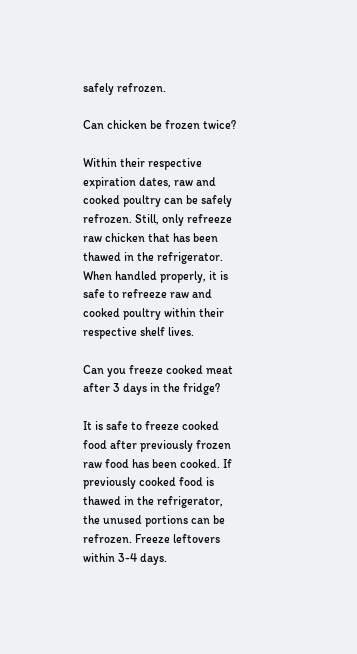safely refrozen.

Can chicken be frozen twice?

Within their respective expiration dates, raw and cooked poultry can be safely refrozen. Still, only refreeze raw chicken that has been thawed in the refrigerator. When handled properly, it is safe to refreeze raw and cooked poultry within their respective shelf lives.

Can you freeze cooked meat after 3 days in the fridge?

It is safe to freeze cooked food after previously frozen raw food has been cooked. If previously cooked food is thawed in the refrigerator, the unused portions can be refrozen. Freeze leftovers within 3-4 days.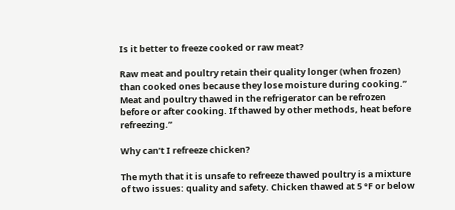Is it better to freeze cooked or raw meat?

Raw meat and poultry retain their quality longer (when frozen) than cooked ones because they lose moisture during cooking.” Meat and poultry thawed in the refrigerator can be refrozen before or after cooking. If thawed by other methods, heat before refreezing.”

Why can’t I refreeze chicken?

The myth that it is unsafe to refreeze thawed poultry is a mixture of two issues: quality and safety. Chicken thawed at 5 °F or below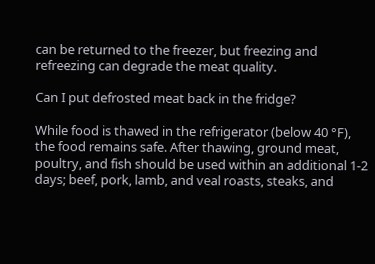can be returned to the freezer, but freezing and refreezing can degrade the meat quality.

Can I put defrosted meat back in the fridge?

While food is thawed in the refrigerator (below 40 °F), the food remains safe. After thawing, ground meat, poultry, and fish should be used within an additional 1-2 days; beef, pork, lamb, and veal roasts, steaks, and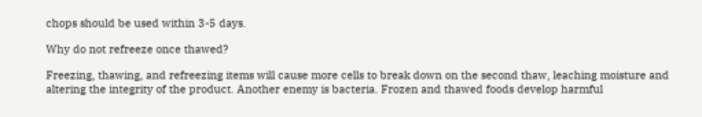chops should be used within 3-5 days.

Why do not refreeze once thawed?

Freezing, thawing, and refreezing items will cause more cells to break down on the second thaw, leaching moisture and altering the integrity of the product. Another enemy is bacteria. Frozen and thawed foods develop harmful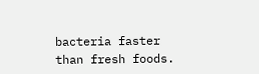bacteria faster than fresh foods.